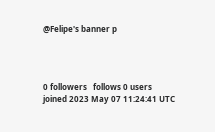@Felipe's banner p




0 followers   follows 0 users
joined 2023 May 07 11:24:41 UTC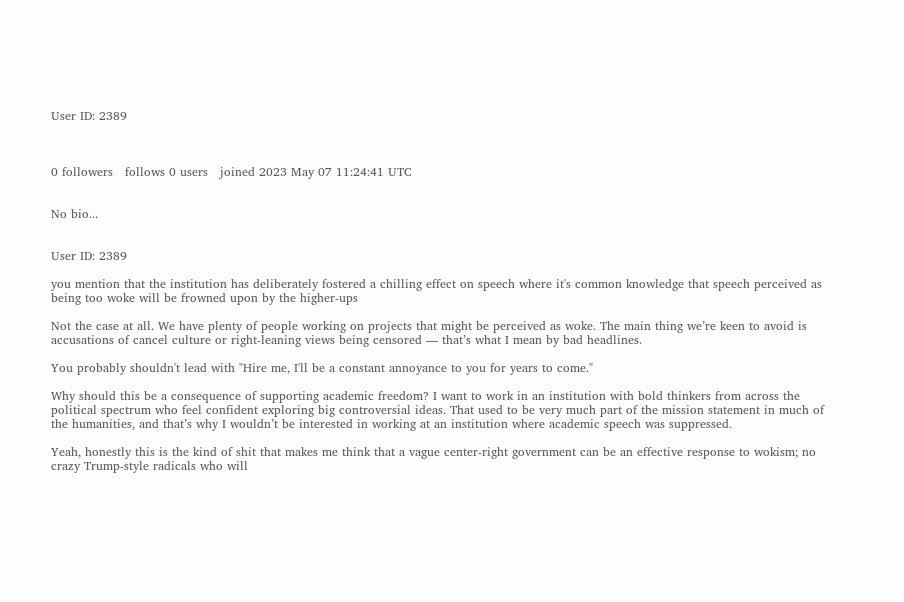User ID: 2389



0 followers   follows 0 users   joined 2023 May 07 11:24:41 UTC


No bio...


User ID: 2389

you mention that the institution has deliberately fostered a chilling effect on speech where it's common knowledge that speech perceived as being too woke will be frowned upon by the higher-ups

Not the case at all. We have plenty of people working on projects that might be perceived as woke. The main thing we’re keen to avoid is accusations of cancel culture or right-leaning views being censored — that’s what I mean by bad headlines.

You probably shouldn't lead with "Hire me, I'll be a constant annoyance to you for years to come."

Why should this be a consequence of supporting academic freedom? I want to work in an institution with bold thinkers from across the political spectrum who feel confident exploring big controversial ideas. That used to be very much part of the mission statement in much of the humanities, and that’s why I wouldn’t be interested in working at an institution where academic speech was suppressed.

Yeah, honestly this is the kind of shit that makes me think that a vague center-right government can be an effective response to wokism; no crazy Trump-style radicals who will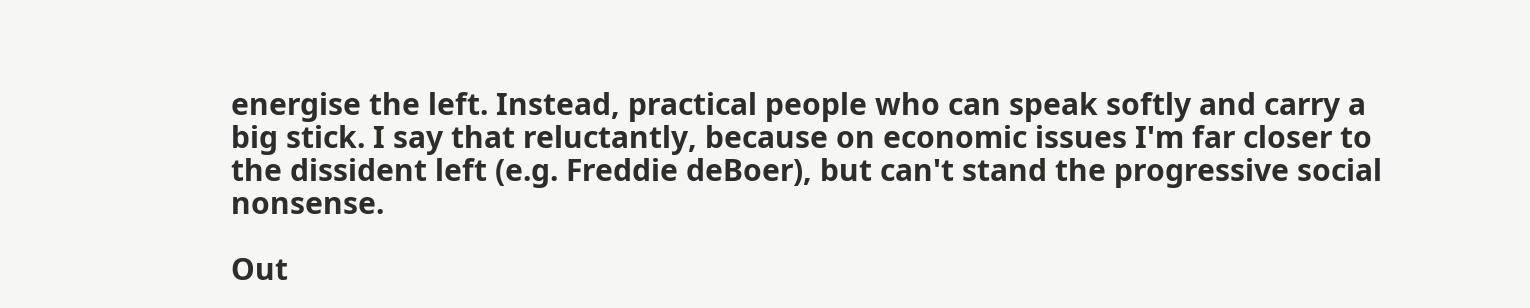energise the left. Instead, practical people who can speak softly and carry a big stick. I say that reluctantly, because on economic issues I'm far closer to the dissident left (e.g. Freddie deBoer), but can't stand the progressive social nonsense.

Out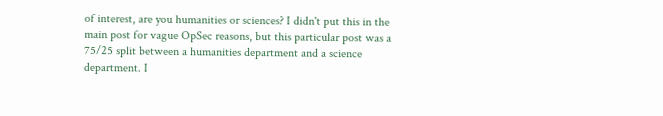of interest, are you humanities or sciences? I didn't put this in the main post for vague OpSec reasons, but this particular post was a 75/25 split between a humanities department and a science department. I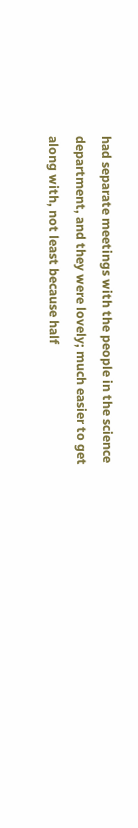had separate meetings with the people in the science department, and they were lovely; much easier to get along with, not least because half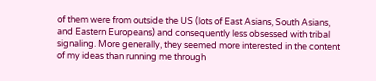of them were from outside the US (lots of East Asians, South Asians, and Eastern Europeans) and consequently less obsessed with tribal signaling. More generally, they seemed more interested in the content of my ideas than running me through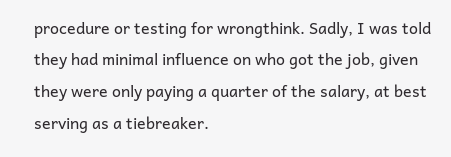procedure or testing for wrongthink. Sadly, I was told they had minimal influence on who got the job, given they were only paying a quarter of the salary, at best serving as a tiebreaker.